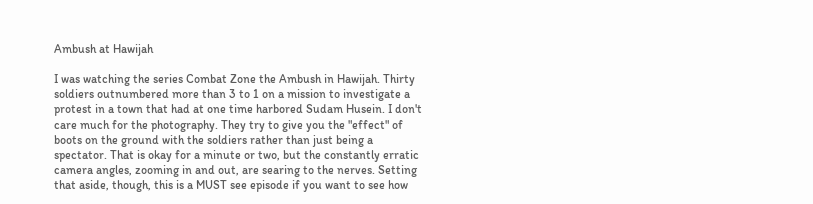Ambush at Hawijah

I was watching the series Combat Zone the Ambush in Hawijah. Thirty soldiers outnumbered more than 3 to 1 on a mission to investigate a protest in a town that had at one time harbored Sudam Husein. I don't care much for the photography. They try to give you the "effect" of boots on the ground with the soldiers rather than just being a spectator. That is okay for a minute or two, but the constantly erratic camera angles, zooming in and out, are searing to the nerves. Setting that aside, though, this is a MUST see episode if you want to see how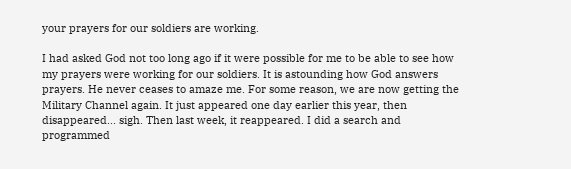your prayers for our soldiers are working.

I had asked God not too long ago if it were possible for me to be able to see how my prayers were working for our soldiers. It is astounding how God answers prayers. He never ceases to amaze me. For some reason, we are now getting the Military Channel again. It just appeared one day earlier this year, then disappeared... sigh. Then last week, it reappeared. I did a search and programmed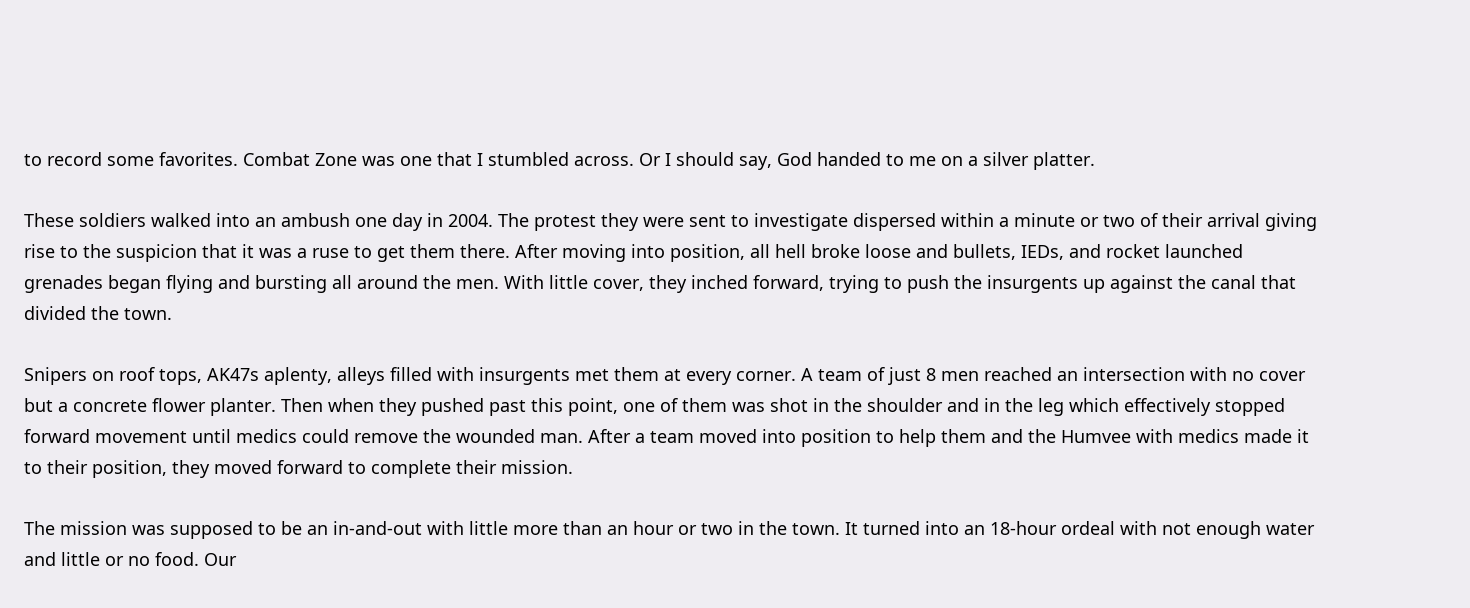to record some favorites. Combat Zone was one that I stumbled across. Or I should say, God handed to me on a silver platter.

These soldiers walked into an ambush one day in 2004. The protest they were sent to investigate dispersed within a minute or two of their arrival giving rise to the suspicion that it was a ruse to get them there. After moving into position, all hell broke loose and bullets, IEDs, and rocket launched grenades began flying and bursting all around the men. With little cover, they inched forward, trying to push the insurgents up against the canal that divided the town.

Snipers on roof tops, AK47s aplenty, alleys filled with insurgents met them at every corner. A team of just 8 men reached an intersection with no cover but a concrete flower planter. Then when they pushed past this point, one of them was shot in the shoulder and in the leg which effectively stopped forward movement until medics could remove the wounded man. After a team moved into position to help them and the Humvee with medics made it to their position, they moved forward to complete their mission.

The mission was supposed to be an in-and-out with little more than an hour or two in the town. It turned into an 18-hour ordeal with not enough water and little or no food. Our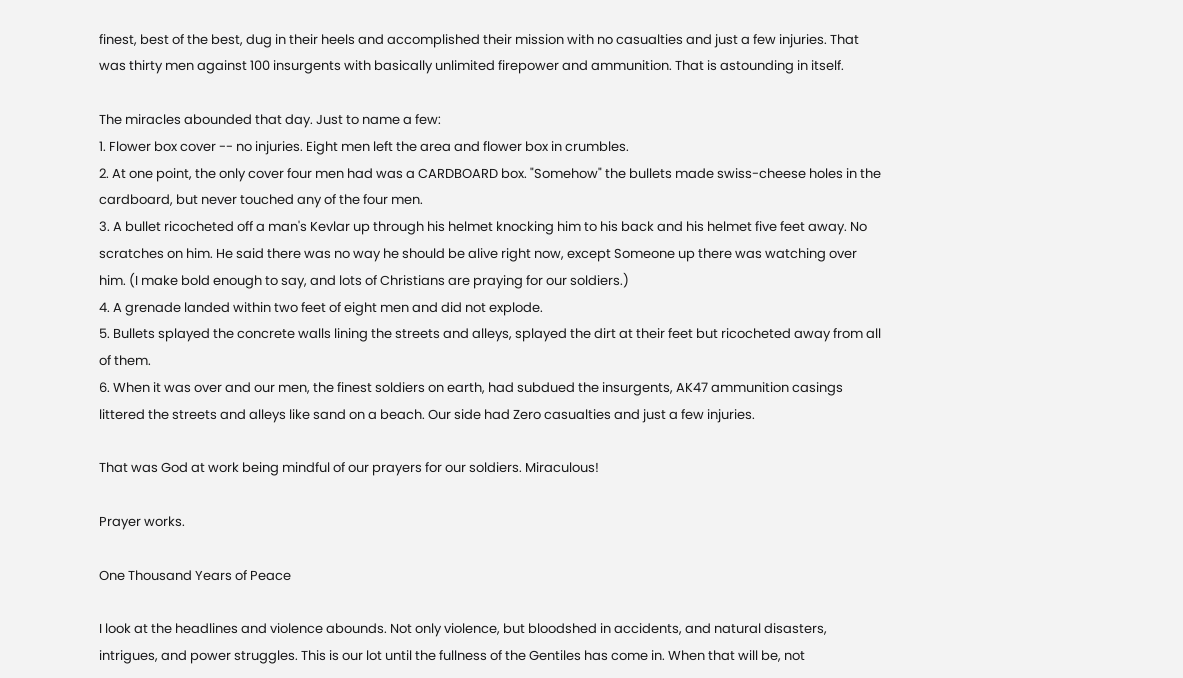finest, best of the best, dug in their heels and accomplished their mission with no casualties and just a few injuries. That was thirty men against 100 insurgents with basically unlimited firepower and ammunition. That is astounding in itself.

The miracles abounded that day. Just to name a few:
1. Flower box cover -- no injuries. Eight men left the area and flower box in crumbles.
2. At one point, the only cover four men had was a CARDBOARD box. "Somehow" the bullets made swiss-cheese holes in the cardboard, but never touched any of the four men.
3. A bullet ricocheted off a man's Kevlar up through his helmet knocking him to his back and his helmet five feet away. No scratches on him. He said there was no way he should be alive right now, except Someone up there was watching over him. (I make bold enough to say, and lots of Christians are praying for our soldiers.)
4. A grenade landed within two feet of eight men and did not explode.
5. Bullets splayed the concrete walls lining the streets and alleys, splayed the dirt at their feet but ricocheted away from all of them.
6. When it was over and our men, the finest soldiers on earth, had subdued the insurgents, AK47 ammunition casings littered the streets and alleys like sand on a beach. Our side had Zero casualties and just a few injuries.

That was God at work being mindful of our prayers for our soldiers. Miraculous!

Prayer works.

One Thousand Years of Peace

I look at the headlines and violence abounds. Not only violence, but bloodshed in accidents, and natural disasters, intrigues, and power struggles. This is our lot until the fullness of the Gentiles has come in. When that will be, not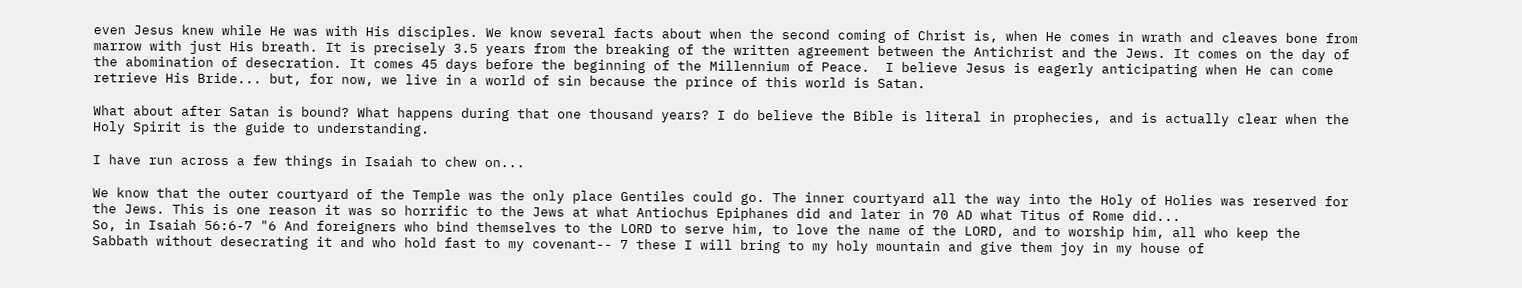even Jesus knew while He was with His disciples. We know several facts about when the second coming of Christ is, when He comes in wrath and cleaves bone from marrow with just His breath. It is precisely 3.5 years from the breaking of the written agreement between the Antichrist and the Jews. It comes on the day of the abomination of desecration. It comes 45 days before the beginning of the Millennium of Peace.  I believe Jesus is eagerly anticipating when He can come retrieve His Bride... but, for now, we live in a world of sin because the prince of this world is Satan.

What about after Satan is bound? What happens during that one thousand years? I do believe the Bible is literal in prophecies, and is actually clear when the Holy Spirit is the guide to understanding.

I have run across a few things in Isaiah to chew on...

We know that the outer courtyard of the Temple was the only place Gentiles could go. The inner courtyard all the way into the Holy of Holies was reserved for the Jews. This is one reason it was so horrific to the Jews at what Antiochus Epiphanes did and later in 70 AD what Titus of Rome did...
So, in Isaiah 56:6-7 "6 And foreigners who bind themselves to the LORD to serve him, to love the name of the LORD, and to worship him, all who keep the Sabbath without desecrating it and who hold fast to my covenant-- 7 these I will bring to my holy mountain and give them joy in my house of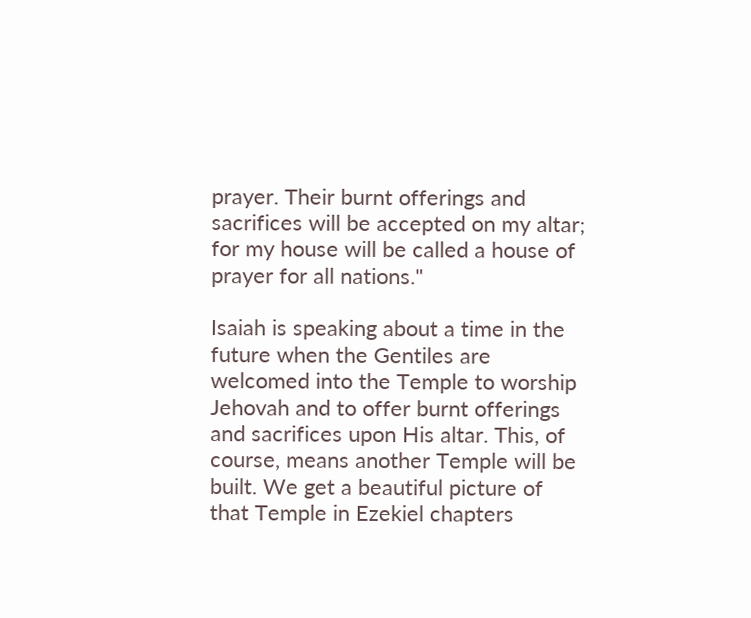prayer. Their burnt offerings and sacrifices will be accepted on my altar; for my house will be called a house of prayer for all nations."

Isaiah is speaking about a time in the future when the Gentiles are welcomed into the Temple to worship Jehovah and to offer burnt offerings and sacrifices upon His altar. This, of course, means another Temple will be built. We get a beautiful picture of that Temple in Ezekiel chapters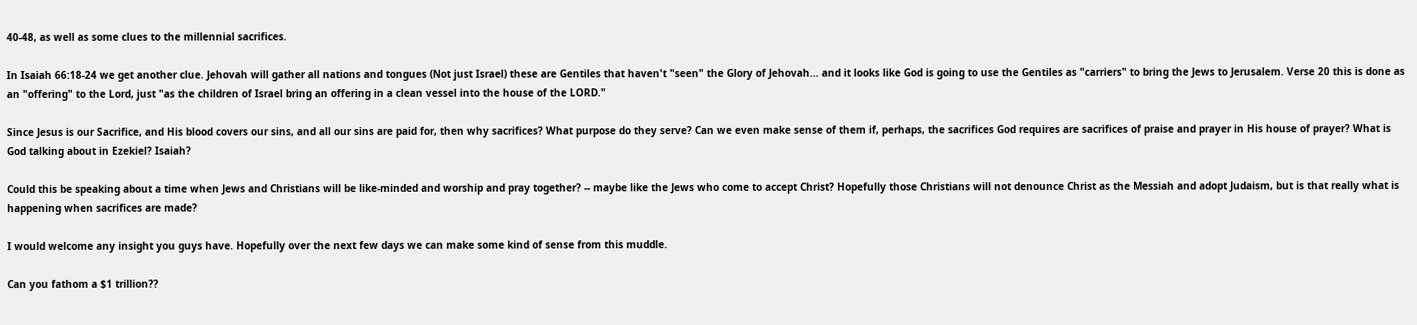40-48, as well as some clues to the millennial sacrifices.

In Isaiah 66:18-24 we get another clue. Jehovah will gather all nations and tongues (Not just Israel) these are Gentiles that haven't "seen" the Glory of Jehovah... and it looks like God is going to use the Gentiles as "carriers" to bring the Jews to Jerusalem. Verse 20 this is done as an "offering" to the Lord, just "as the children of Israel bring an offering in a clean vessel into the house of the LORD."

Since Jesus is our Sacrifice, and His blood covers our sins, and all our sins are paid for, then why sacrifices? What purpose do they serve? Can we even make sense of them if, perhaps, the sacrifices God requires are sacrifices of praise and prayer in His house of prayer? What is God talking about in Ezekiel? Isaiah?

Could this be speaking about a time when Jews and Christians will be like-minded and worship and pray together? -- maybe like the Jews who come to accept Christ? Hopefully those Christians will not denounce Christ as the Messiah and adopt Judaism, but is that really what is happening when sacrifices are made?

I would welcome any insight you guys have. Hopefully over the next few days we can make some kind of sense from this muddle.

Can you fathom a $1 trillion??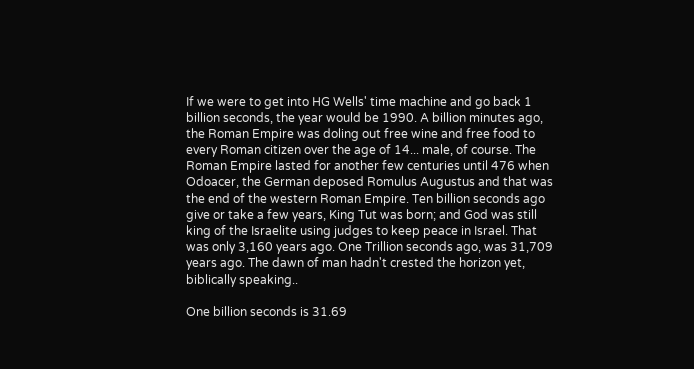If we were to get into HG Wells' time machine and go back 1 billion seconds, the year would be 1990. A billion minutes ago, the Roman Empire was doling out free wine and free food to every Roman citizen over the age of 14... male, of course. The Roman Empire lasted for another few centuries until 476 when Odoacer, the German deposed Romulus Augustus and that was the end of the western Roman Empire. Ten billion seconds ago give or take a few years, King Tut was born; and God was still king of the Israelite using judges to keep peace in Israel. That was only 3,160 years ago. One Trillion seconds ago, was 31,709 years ago. The dawn of man hadn't crested the horizon yet, biblically speaking..

One billion seconds is 31.69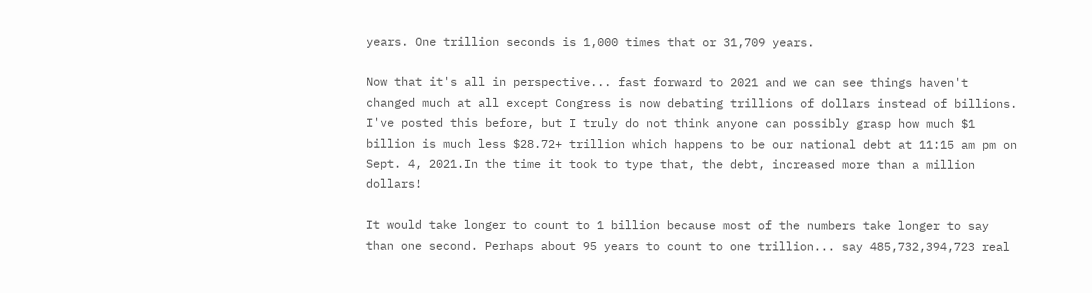years. One trillion seconds is 1,000 times that or 31,709 years.

Now that it's all in perspective... fast forward to 2021 and we can see things haven't changed much at all except Congress is now debating trillions of dollars instead of billions. I've posted this before, but I truly do not think anyone can possibly grasp how much $1 billion is much less $28.72+ trillion which happens to be our national debt at 11:15 am pm on Sept. 4, 2021.In the time it took to type that, the debt, increased more than a million dollars!

It would take longer to count to 1 billion because most of the numbers take longer to say than one second. Perhaps about 95 years to count to one trillion... say 485,732,394,723 real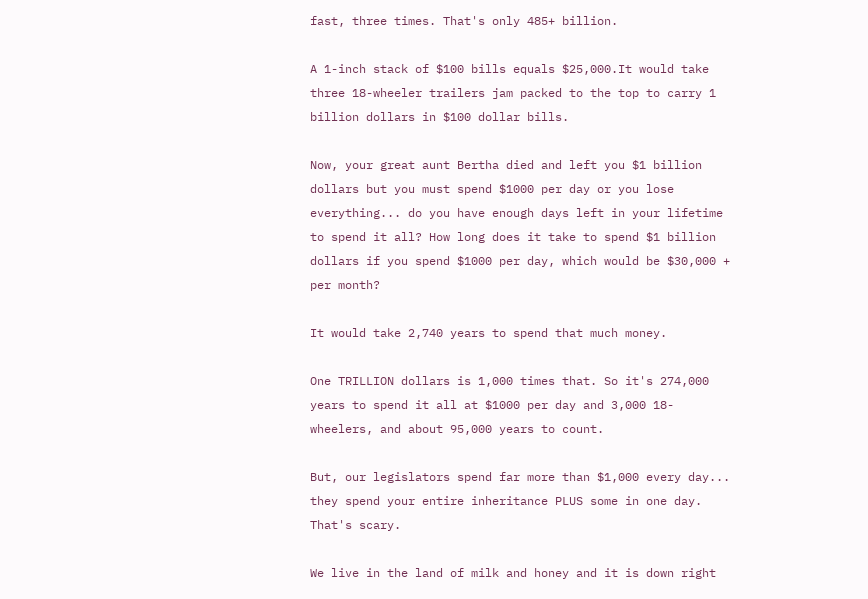fast, three times. That's only 485+ billion.

A 1-inch stack of $100 bills equals $25,000.It would take three 18-wheeler trailers jam packed to the top to carry 1 billion dollars in $100 dollar bills.

Now, your great aunt Bertha died and left you $1 billion dollars but you must spend $1000 per day or you lose everything... do you have enough days left in your lifetime to spend it all? How long does it take to spend $1 billion dollars if you spend $1000 per day, which would be $30,000 + per month?

It would take 2,740 years to spend that much money.

One TRILLION dollars is 1,000 times that. So it's 274,000 years to spend it all at $1000 per day and 3,000 18-wheelers, and about 95,000 years to count.

But, our legislators spend far more than $1,000 every day... they spend your entire inheritance PLUS some in one day. That's scary.

We live in the land of milk and honey and it is down right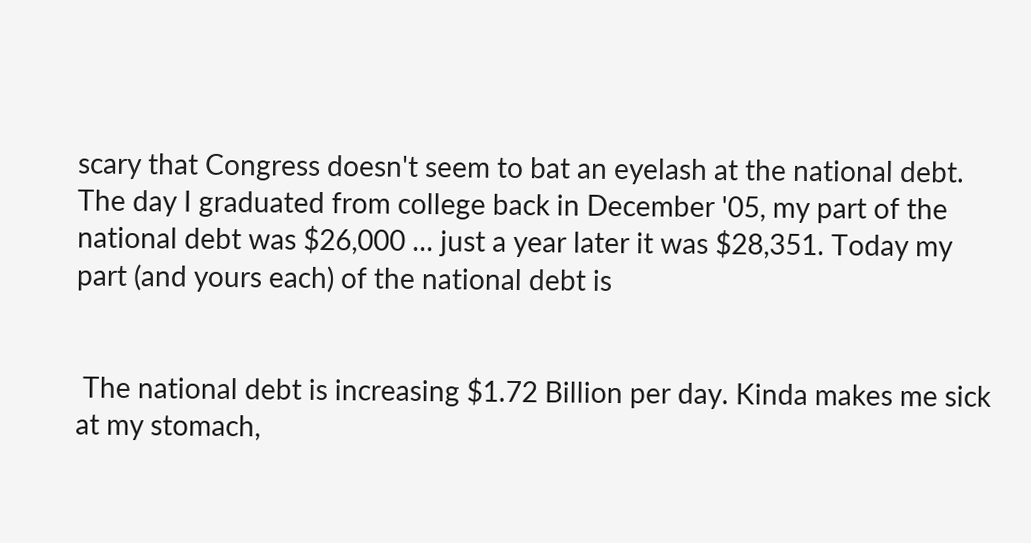scary that Congress doesn't seem to bat an eyelash at the national debt. The day I graduated from college back in December '05, my part of the national debt was $26,000 ... just a year later it was $28,351. Today my part (and yours each) of the national debt is


 The national debt is increasing $1.72 Billion per day. Kinda makes me sick at my stomach,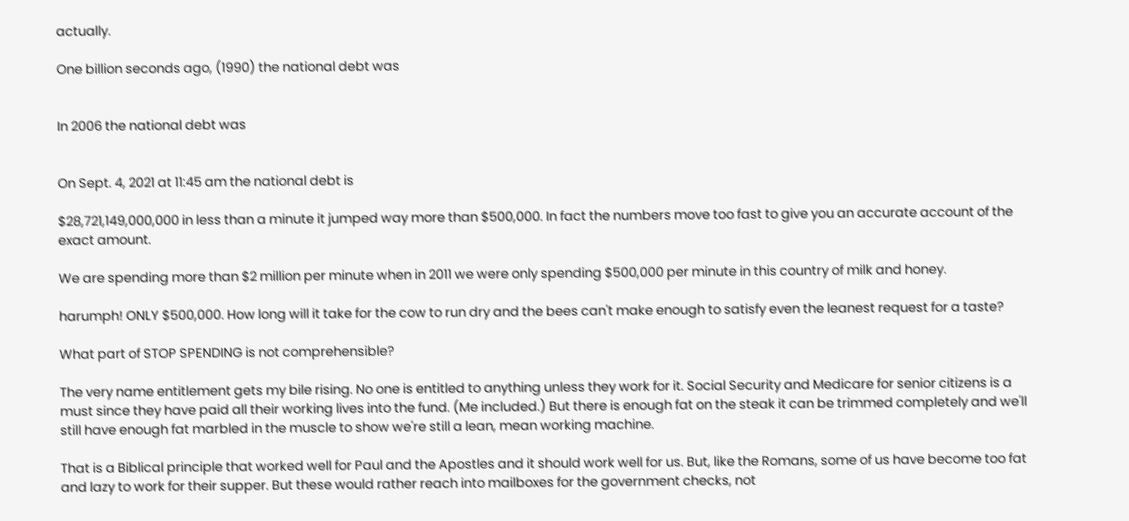actually.

One billion seconds ago, (1990) the national debt was


In 2006 the national debt was


On Sept. 4, 2021 at 11:45 am the national debt is

$28,721,149,000,000 in less than a minute it jumped way more than $500,000. In fact the numbers move too fast to give you an accurate account of the exact amount.

We are spending more than $2 million per minute when in 2011 we were only spending $500,000 per minute in this country of milk and honey.

harumph! ONLY $500,000. How long will it take for the cow to run dry and the bees can't make enough to satisfy even the leanest request for a taste?

What part of STOP SPENDING is not comprehensible?

The very name entitlement gets my bile rising. No one is entitled to anything unless they work for it. Social Security and Medicare for senior citizens is a must since they have paid all their working lives into the fund. (Me included.) But there is enough fat on the steak it can be trimmed completely and we'll still have enough fat marbled in the muscle to show we're still a lean, mean working machine.

That is a Biblical principle that worked well for Paul and the Apostles and it should work well for us. But, like the Romans, some of us have become too fat and lazy to work for their supper. But these would rather reach into mailboxes for the government checks, not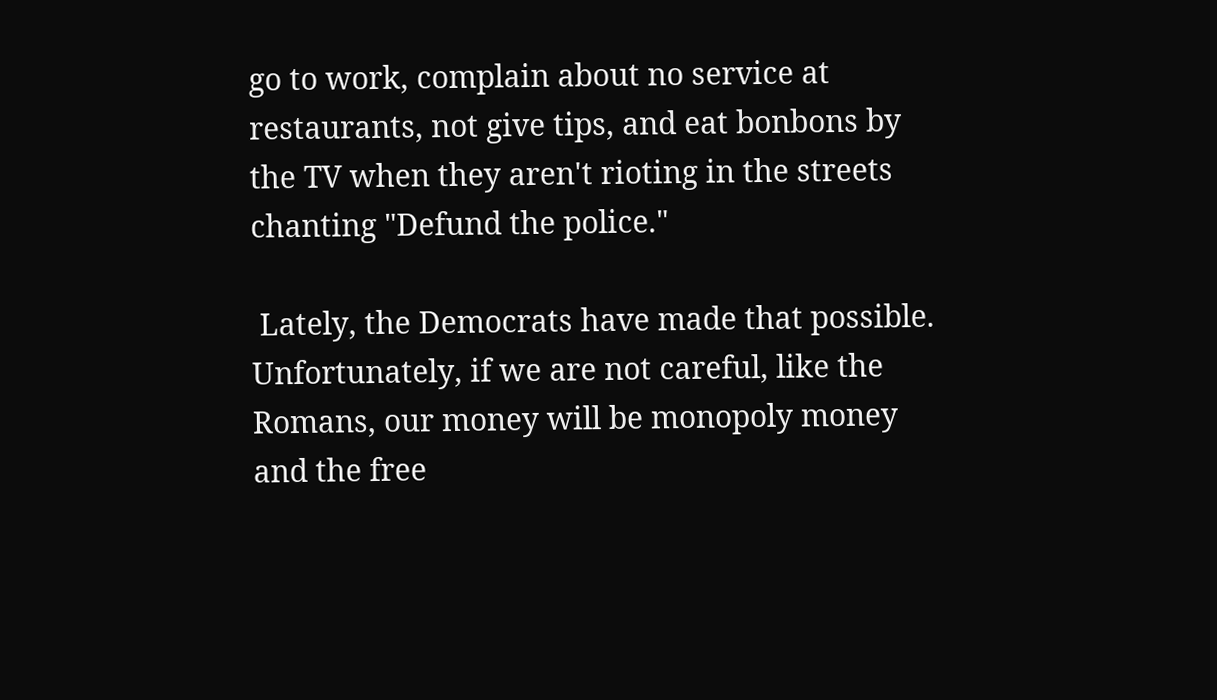go to work, complain about no service at restaurants, not give tips, and eat bonbons by the TV when they aren't rioting in the streets chanting "Defund the police."

 Lately, the Democrats have made that possible. Unfortunately, if we are not careful, like the Romans, our money will be monopoly money and the free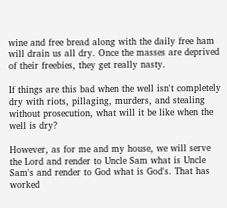wine and free bread along with the daily free ham will drain us all dry. Once the masses are deprived of their freebies, they get really nasty.

If things are this bad when the well isn't completely dry with riots, pillaging, murders, and stealing without prosecution, what will it be like when the well is dry?

However, as for me and my house, we will serve the Lord and render to Uncle Sam what is Uncle Sam's and render to God what is God's. That has worked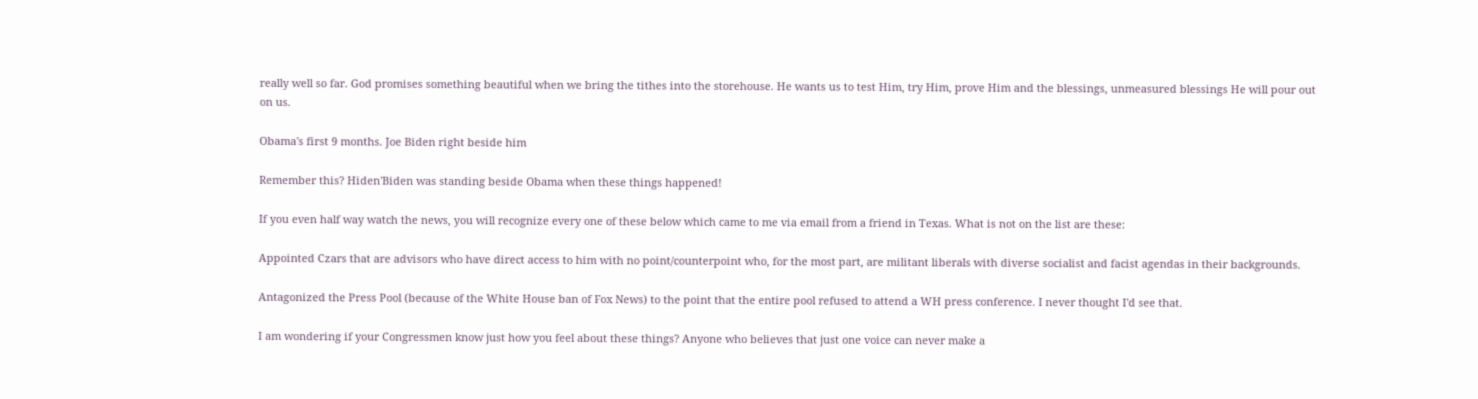really well so far. God promises something beautiful when we bring the tithes into the storehouse. He wants us to test Him, try Him, prove Him and the blessings, unmeasured blessings He will pour out on us.

Obama's first 9 months. Joe Biden right beside him

Remember this? Hiden'Biden was standing beside Obama when these things happened!

If you even half way watch the news, you will recognize every one of these below which came to me via email from a friend in Texas. What is not on the list are these:

Appointed Czars that are advisors who have direct access to him with no point/counterpoint who, for the most part, are militant liberals with diverse socialist and facist agendas in their backgrounds.

Antagonized the Press Pool (because of the White House ban of Fox News) to the point that the entire pool refused to attend a WH press conference. I never thought I'd see that.

I am wondering if your Congressmen know just how you feel about these things? Anyone who believes that just one voice can never make a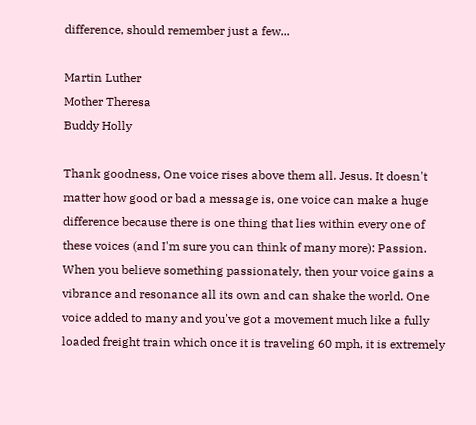difference, should remember just a few...

Martin Luther
Mother Theresa
Buddy Holly

Thank goodness, One voice rises above them all. Jesus. It doesn't matter how good or bad a message is, one voice can make a huge difference because there is one thing that lies within every one of these voices (and I'm sure you can think of many more): Passion. When you believe something passionately, then your voice gains a vibrance and resonance all its own and can shake the world. One voice added to many and you've got a movement much like a fully loaded freight train which once it is traveling 60 mph, it is extremely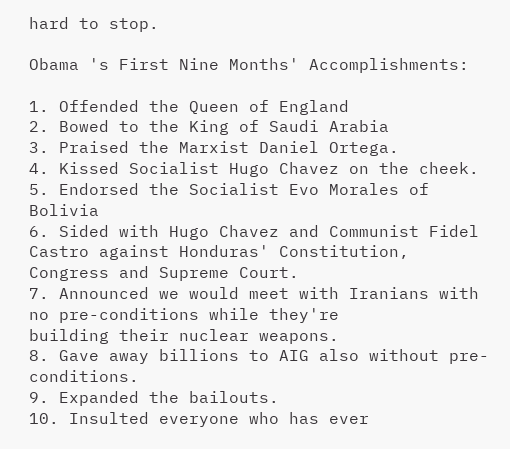hard to stop.

Obama 's First Nine Months' Accomplishments:

1. Offended the Queen of England
2. Bowed to the King of Saudi Arabia
3. Praised the Marxist Daniel Ortega.
4. Kissed Socialist Hugo Chavez on the cheek.
5. Endorsed the Socialist Evo Morales of Bolivia
6. Sided with Hugo Chavez and Communist Fidel Castro against Honduras' Constitution, Congress and Supreme Court.
7. Announced we would meet with Iranians with no pre-conditions while they're
building their nuclear weapons.
8. Gave away billions to AIG also without pre-conditions.
9. Expanded the bailouts.
10. Insulted everyone who has ever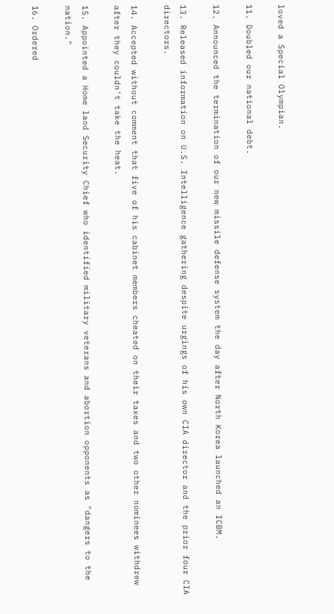loved a Special Olympian.

11. Doubled our national debt.

12. Announced the termination of our new missile defense system the day after North Korea launched an ICBM.

13. Released information on U.S. Intelligence gathering despite urgings of his own CIA director and the prior four CIA directors.

14. Accepted without comment that five of his cabinet members cheated on their taxes and two other nominees withdrew after they couldn't take the heat.

15. Appointed a Home land Security Chief who identified military veterans and abortion opponents as "dangers to the nation."

16. Ordered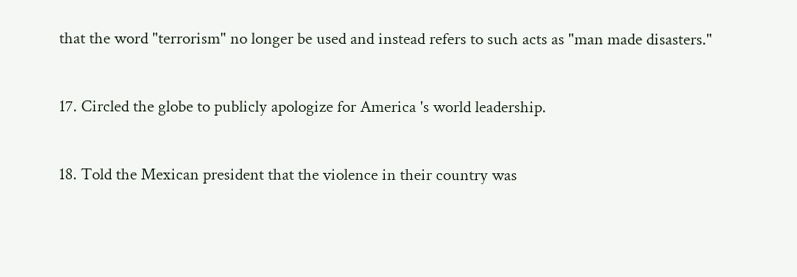that the word "terrorism" no longer be used and instead refers to such acts as "man made disasters."

17. Circled the globe to publicly apologize for America 's world leadership.

18. Told the Mexican president that the violence in their country was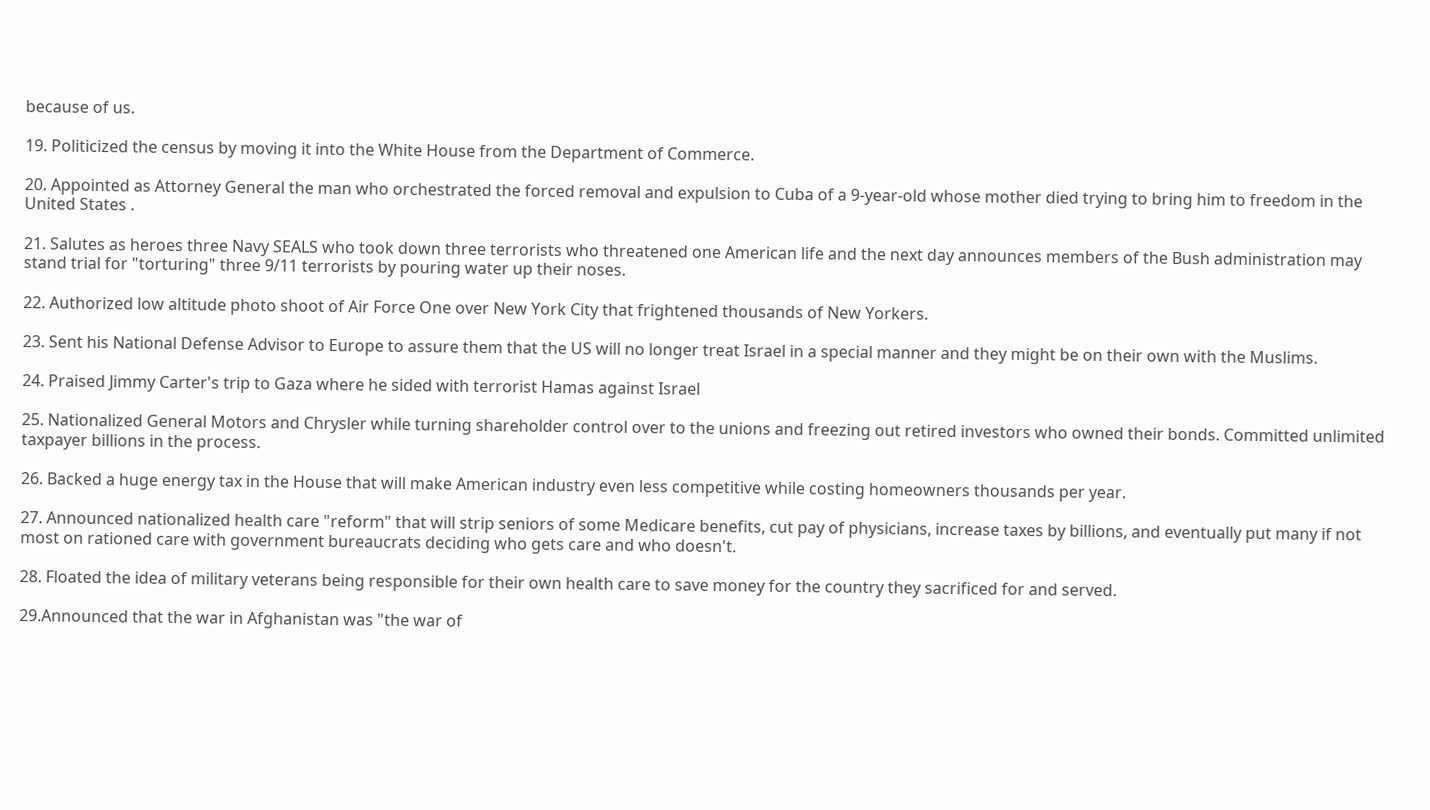because of us.

19. Politicized the census by moving it into the White House from the Department of Commerce.

20. Appointed as Attorney General the man who orchestrated the forced removal and expulsion to Cuba of a 9-year-old whose mother died trying to bring him to freedom in the United States .

21. Salutes as heroes three Navy SEALS who took down three terrorists who threatened one American life and the next day announces members of the Bush administration may stand trial for "torturing" three 9/11 terrorists by pouring water up their noses.

22. Authorized low altitude photo shoot of Air Force One over New York City that frightened thousands of New Yorkers.

23. Sent his National Defense Advisor to Europe to assure them that the US will no longer treat Israel in a special manner and they might be on their own with the Muslims.

24. Praised Jimmy Carter's trip to Gaza where he sided with terrorist Hamas against Israel

25. Nationalized General Motors and Chrysler while turning shareholder control over to the unions and freezing out retired investors who owned their bonds. Committed unlimited taxpayer billions in the process.

26. Backed a huge energy tax in the House that will make American industry even less competitive while costing homeowners thousands per year.

27. Announced nationalized health care "reform" that will strip seniors of some Medicare benefits, cut pay of physicians, increase taxes by billions, and eventually put many if not most on rationed care with government bureaucrats deciding who gets care and who doesn't.

28. Floated the idea of military veterans being responsible for their own health care to save money for the country they sacrificed for and served.

29.Announced that the war in Afghanistan was "the war of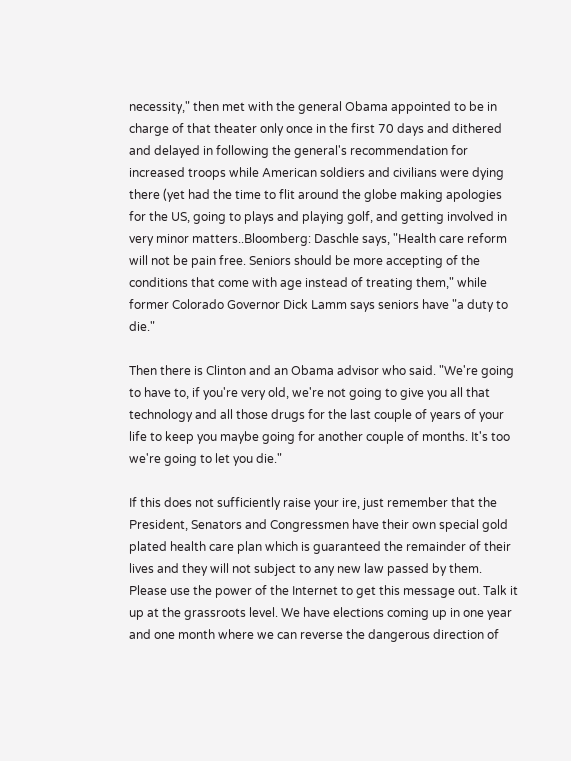necessity," then met with the general Obama appointed to be in charge of that theater only once in the first 70 days and dithered and delayed in following the general's recommendation for increased troops while American soldiers and civilians were dying there (yet had the time to flit around the globe making apologies for the US, going to plays and playing golf, and getting involved in very minor matters..Bloomberg: Daschle says, "Health care reform will not be pain free. Seniors should be more accepting of the conditions that come with age instead of treating them," while former Colorado Governor Dick Lamm says seniors have "a duty to die."

Then there is Clinton and an Obama advisor who said. "We're going to have to, if you're very old, we're not going to give you all that technology and all those drugs for the last couple of years of your life to keep you maybe going for another couple of months. It's too we're going to let you die."

If this does not sufficiently raise your ire, just remember that the President, Senators and Congressmen have their own special gold plated health care plan which is guaranteed the remainder of their lives and they will not subject to any new law passed by them. Please use the power of the Internet to get this message out. Talk it up at the grassroots level. We have elections coming up in one year and one month where we can reverse the dangerous direction of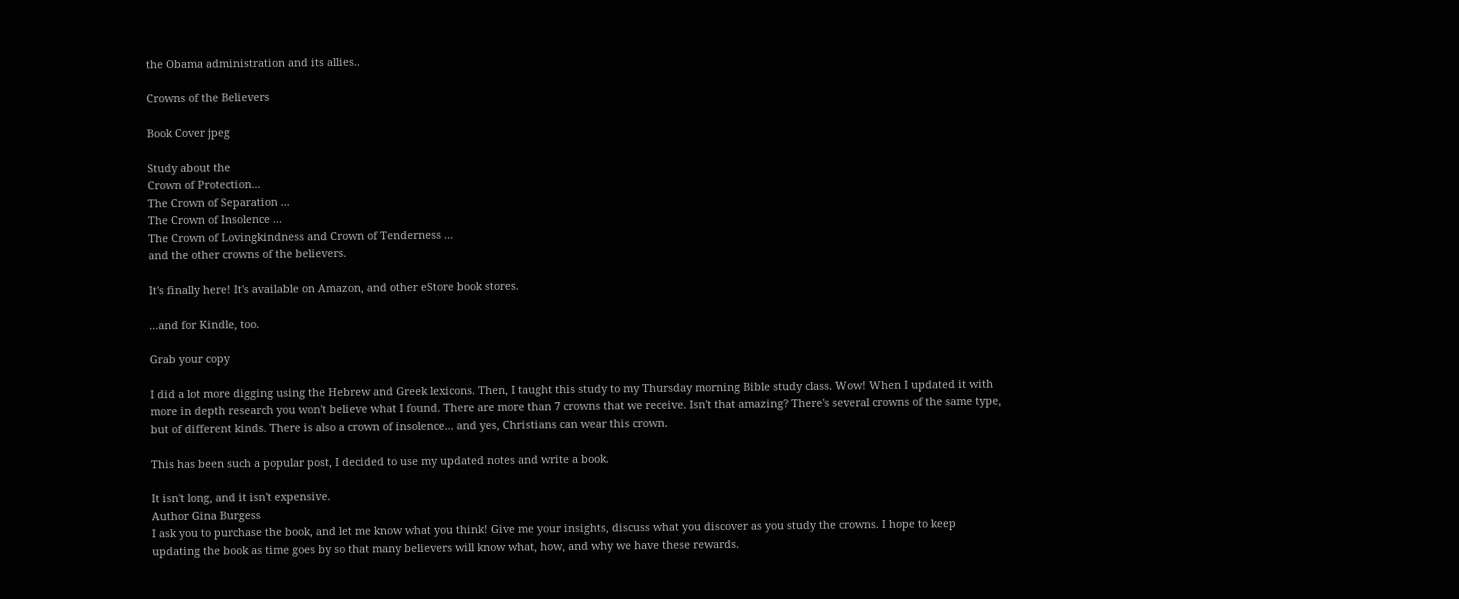the Obama administration and its allies..

Crowns of the Believers

Book Cover jpeg

Study about the
Crown of Protection...
The Crown of Separation ...
The Crown of Insolence ...
The Crown of Lovingkindness and Crown of Tenderness ...
and the other crowns of the believers.

It's finally here! It's available on Amazon, and other eStore book stores.

...and for Kindle, too.

Grab your copy

I did a lot more digging using the Hebrew and Greek lexicons. Then, I taught this study to my Thursday morning Bible study class. Wow! When I updated it with more in depth research you won't believe what I found. There are more than 7 crowns that we receive. Isn't that amazing? There's several crowns of the same type, but of different kinds. There is also a crown of insolence... and yes, Christians can wear this crown.

This has been such a popular post, I decided to use my updated notes and write a book.

It isn't long, and it isn't expensive.
Author Gina Burgess
I ask you to purchase the book, and let me know what you think! Give me your insights, discuss what you discover as you study the crowns. I hope to keep updating the book as time goes by so that many believers will know what, how, and why we have these rewards.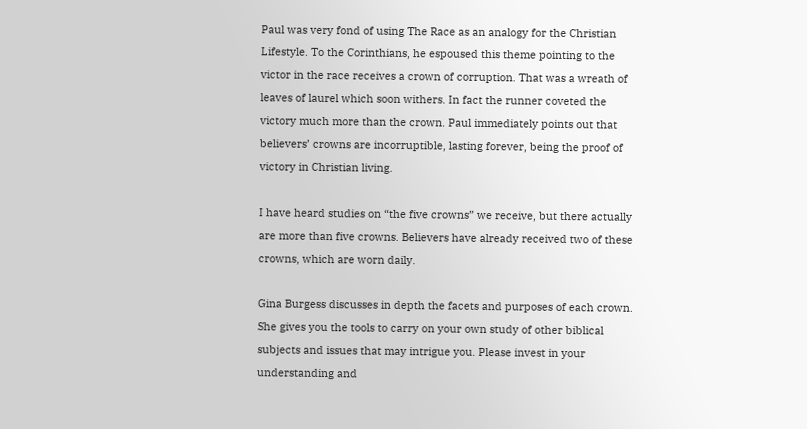Paul was very fond of using The Race as an analogy for the Christian Lifestyle. To the Corinthians, he espoused this theme pointing to the victor in the race receives a crown of corruption. That was a wreath of leaves of laurel which soon withers. In fact the runner coveted the victory much more than the crown. Paul immediately points out that believers’ crowns are incorruptible, lasting forever, being the proof of victory in Christian living.

I have heard studies on “the five crowns” we receive, but there actually are more than five crowns. Believers have already received two of these crowns, which are worn daily.

Gina Burgess discusses in depth the facets and purposes of each crown. She gives you the tools to carry on your own study of other biblical subjects and issues that may intrigue you. Please invest in your understanding and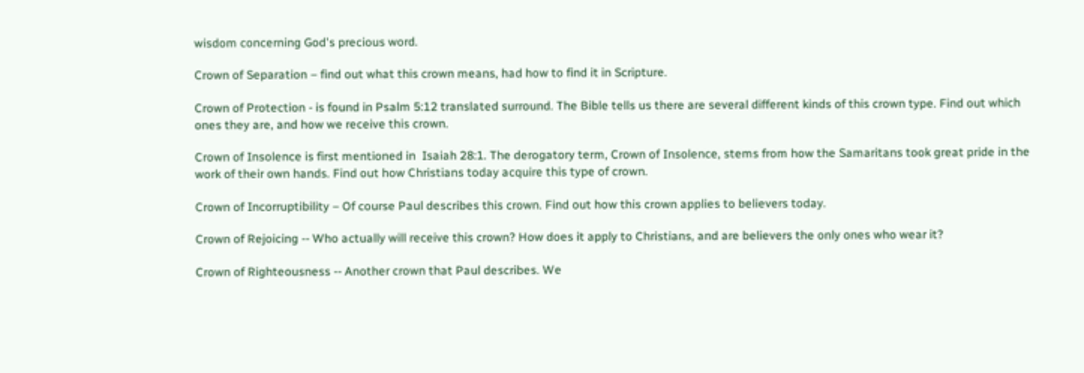wisdom concerning God's precious word.

Crown of Separation – find out what this crown means, had how to find it in Scripture.

Crown of Protection - is found in Psalm 5:12 translated surround. The Bible tells us there are several different kinds of this crown type. Find out which ones they are, and how we receive this crown.

Crown of Insolence is first mentioned in  Isaiah 28:1. The derogatory term, Crown of Insolence, stems from how the Samaritans took great pride in the work of their own hands. Find out how Christians today acquire this type of crown.

Crown of Incorruptibility – Of course Paul describes this crown. Find out how this crown applies to believers today.

Crown of Rejoicing -- Who actually will receive this crown? How does it apply to Christians, and are believers the only ones who wear it?

Crown of Righteousness -- Another crown that Paul describes. We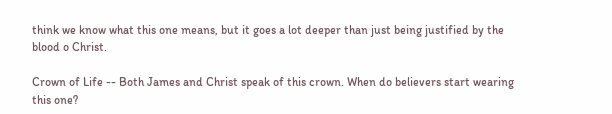think we know what this one means, but it goes a lot deeper than just being justified by the blood o Christ.

Crown of Life -- Both James and Christ speak of this crown. When do believers start wearing this one?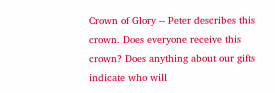Crown of Glory -- Peter describes this crown. Does everyone receive this crown? Does anything about our gifts indicate who will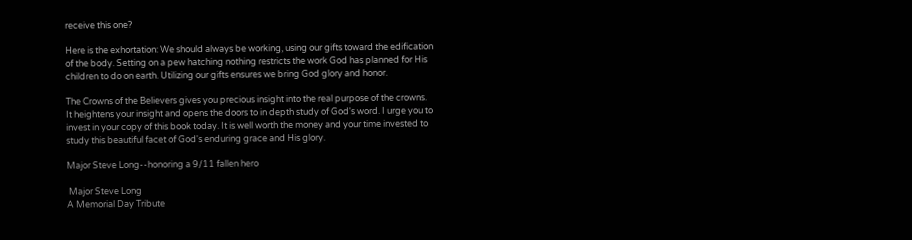receive this one?

Here is the exhortation: We should always be working, using our gifts toward the edification of the body. Setting on a pew hatching nothing restricts the work God has planned for His children to do on earth. Utilizing our gifts ensures we bring God glory and honor.

The Crowns of the Believers gives you precious insight into the real purpose of the crowns. It heightens your insight and opens the doors to in depth study of God's word. I urge you to invest in your copy of this book today. It is well worth the money and your time invested to study this beautiful facet of God's enduring grace and His glory.

Major Steve Long--honoring a 9/11 fallen hero

 Major Steve Long
A Memorial Day Tribute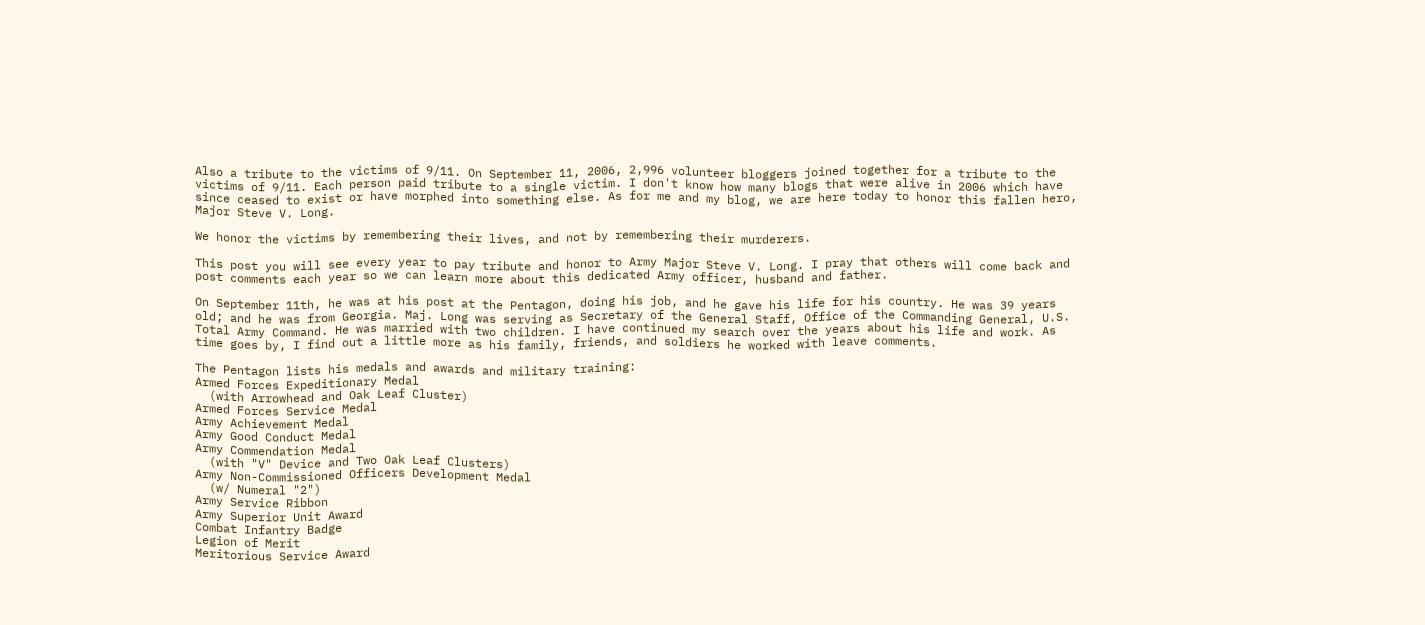Also a tribute to the victims of 9/11. On September 11, 2006, 2,996 volunteer bloggers joined together for a tribute to the victims of 9/11. Each person paid tribute to a single victim. I don't know how many blogs that were alive in 2006 which have since ceased to exist or have morphed into something else. As for me and my blog, we are here today to honor this fallen hero, Major Steve V. Long.

We honor the victims by remembering their lives, and not by remembering their murderers.

This post you will see every year to pay tribute and honor to Army Major Steve V. Long. I pray that others will come back and post comments each year so we can learn more about this dedicated Army officer, husband and father.

On September 11th, he was at his post at the Pentagon, doing his job, and he gave his life for his country. He was 39 years old; and he was from Georgia. Maj. Long was serving as Secretary of the General Staff, Office of the Commanding General, U.S. Total Army Command. He was married with two children. I have continued my search over the years about his life and work. As time goes by, I find out a little more as his family, friends, and soldiers he worked with leave comments.

The Pentagon lists his medals and awards and military training:
Armed Forces Expeditionary Medal
  (with Arrowhead and Oak Leaf Cluster)
Armed Forces Service Medal
Army Achievement Medal
Army Good Conduct Medal
Army Commendation Medal
  (with "V" Device and Two Oak Leaf Clusters)
Army Non-Commissioned Officers Development Medal
  (w/ Numeral "2")
Army Service Ribbon
Army Superior Unit Award
Combat Infantry Badge
Legion of Merit
Meritorious Service Award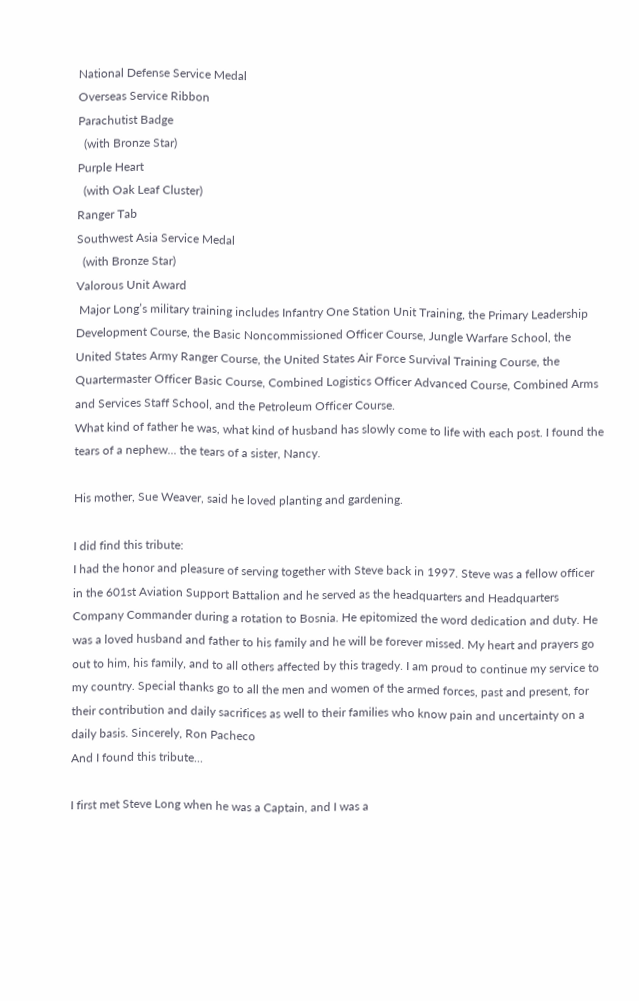National Defense Service Medal
Overseas Service Ribbon
Parachutist Badge
  (with Bronze Star)
Purple Heart
  (with Oak Leaf Cluster)
Ranger Tab
Southwest Asia Service Medal
  (with Bronze Star)
Valorous Unit Award
 Major Long’s military training includes Infantry One Station Unit Training, the Primary Leadership Development Course, the Basic Noncommissioned Officer Course, Jungle Warfare School, the United States Army Ranger Course, the United States Air Force Survival Training Course, the Quartermaster Officer Basic Course, Combined Logistics Officer Advanced Course, Combined Arms and Services Staff School, and the Petroleum Officer Course.
What kind of father he was, what kind of husband has slowly come to life with each post. I found the tears of a nephew... the tears of a sister, Nancy.

His mother, Sue Weaver, said he loved planting and gardening.

I did find this tribute:
I had the honor and pleasure of serving together with Steve back in 1997. Steve was a fellow officer in the 601st Aviation Support Battalion and he served as the headquarters and Headquarters Company Commander during a rotation to Bosnia. He epitomized the word dedication and duty. He was a loved husband and father to his family and he will be forever missed. My heart and prayers go out to him, his family, and to all others affected by this tragedy. I am proud to continue my service to my country. Special thanks go to all the men and women of the armed forces, past and present, for their contribution and daily sacrifices as well to their families who know pain and uncertainty on a daily basis. Sincerely, Ron Pacheco
And I found this tribute...

I first met Steve Long when he was a Captain, and I was a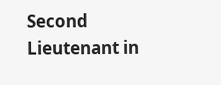Second Lieutenant in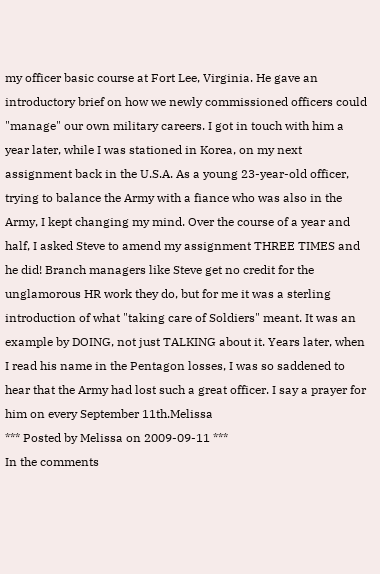my officer basic course at Fort Lee, Virginia. He gave an introductory brief on how we newly commissioned officers could "manage" our own military careers. I got in touch with him a year later, while I was stationed in Korea, on my next assignment back in the U.S.A. As a young 23-year-old officer, trying to balance the Army with a fiance who was also in the Army, I kept changing my mind. Over the course of a year and half, I asked Steve to amend my assignment THREE TIMES and he did! Branch managers like Steve get no credit for the unglamorous HR work they do, but for me it was a sterling introduction of what "taking care of Soldiers" meant. It was an example by DOING, not just TALKING about it. Years later, when I read his name in the Pentagon losses, I was so saddened to hear that the Army had lost such a great officer. I say a prayer for him on every September 11th.Melissa
*** Posted by Melissa on 2009-09-11 ***
In the comments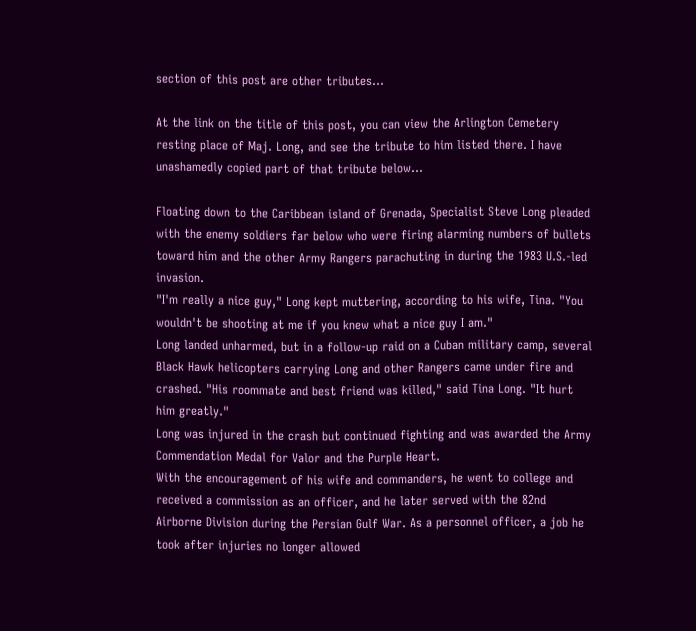section of this post are other tributes...

At the link on the title of this post, you can view the Arlington Cemetery resting place of Maj. Long, and see the tribute to him listed there. I have unashamedly copied part of that tribute below...

Floating down to the Caribbean island of Grenada, Specialist Steve Long pleaded with the enemy soldiers far below who were firing alarming numbers of bullets toward him and the other Army Rangers parachuting in during the 1983 U.S.-led invasion.
"I'm really a nice guy," Long kept muttering, according to his wife, Tina. "You wouldn't be shooting at me if you knew what a nice guy I am."
Long landed unharmed, but in a follow-up raid on a Cuban military camp, several Black Hawk helicopters carrying Long and other Rangers came under fire and crashed. "His roommate and best friend was killed," said Tina Long. "It hurt him greatly."
Long was injured in the crash but continued fighting and was awarded the Army Commendation Medal for Valor and the Purple Heart.
With the encouragement of his wife and commanders, he went to college and received a commission as an officer, and he later served with the 82nd Airborne Division during the Persian Gulf War. As a personnel officer, a job he took after injuries no longer allowed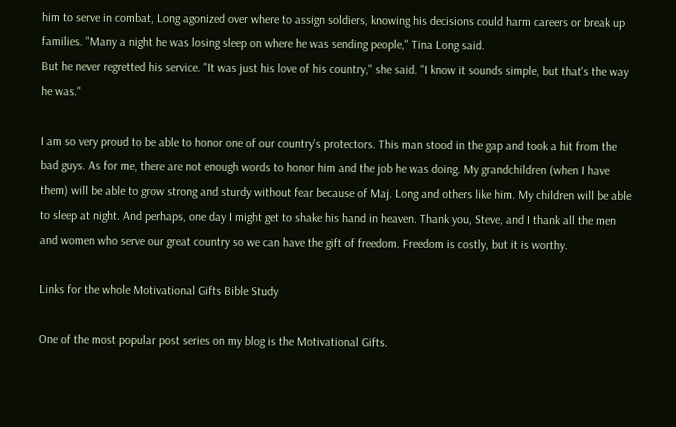him to serve in combat, Long agonized over where to assign soldiers, knowing his decisions could harm careers or break up families. "Many a night he was losing sleep on where he was sending people," Tina Long said.
But he never regretted his service. "It was just his love of his country," she said. "I know it sounds simple, but that's the way he was."

I am so very proud to be able to honor one of our country's protectors. This man stood in the gap and took a hit from the bad guys. As for me, there are not enough words to honor him and the job he was doing. My grandchildren (when I have them) will be able to grow strong and sturdy without fear because of Maj. Long and others like him. My children will be able to sleep at night. And perhaps, one day I might get to shake his hand in heaven. Thank you, Steve, and I thank all the men and women who serve our great country so we can have the gift of freedom. Freedom is costly, but it is worthy.

Links for the whole Motivational Gifts Bible Study

One of the most popular post series on my blog is the Motivational Gifts.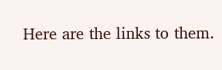Here are the links to them.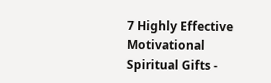7 Highly Effective Motivational Spiritual Gifts -